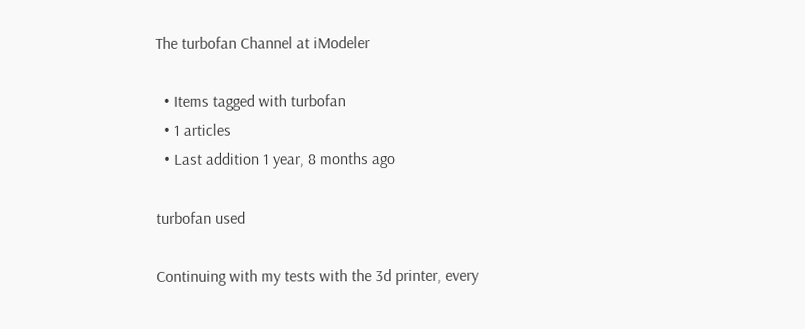The turbofan Channel at iModeler

  • Items tagged with turbofan
  • 1 articles
  • Last addition 1 year, 8 months ago

turbofan used

Continuing with my tests with the 3d printer, every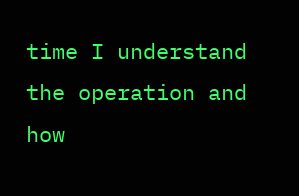time I understand the operation and how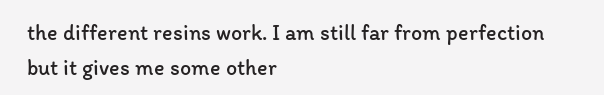the different resins work. I am still far from perfection but it gives me some other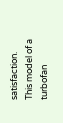satisfaction. This model of a turbofan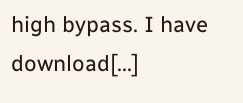high bypass. I have download[...]